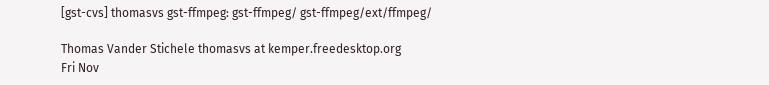[gst-cvs] thomasvs gst-ffmpeg: gst-ffmpeg/ gst-ffmpeg/ext/ffmpeg/

Thomas Vander Stichele thomasvs at kemper.freedesktop.org
Fri Nov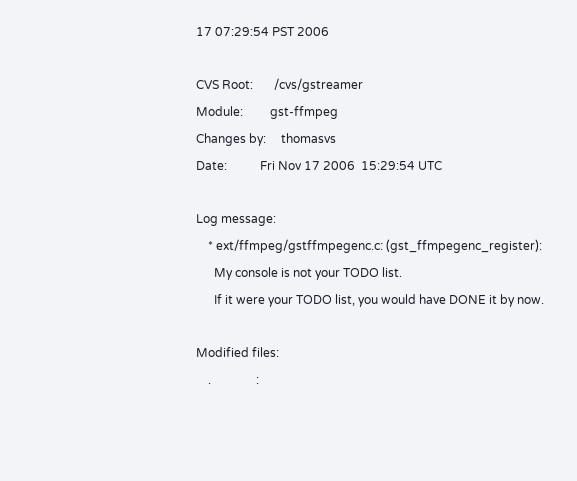17 07:29:54 PST 2006

CVS Root:       /cvs/gstreamer
Module:         gst-ffmpeg
Changes by:     thomasvs
Date:           Fri Nov 17 2006  15:29:54 UTC

Log message:
    * ext/ffmpeg/gstffmpegenc.c: (gst_ffmpegenc_register):
      My console is not your TODO list.
      If it were your TODO list, you would have DONE it by now.

Modified files:
    .               :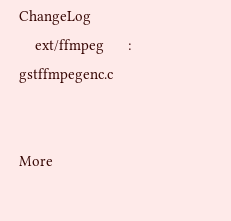ChangeLog
    ext/ffmpeg      : gstffmpegenc.c


More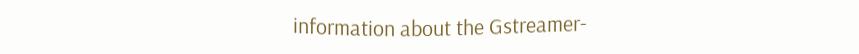information about the Gstreamer-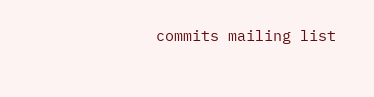commits mailing list